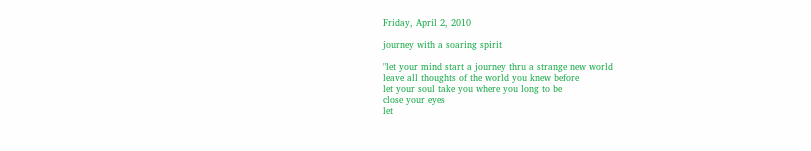Friday, April 2, 2010

journey with a soaring spirit

"let your mind start a journey thru a strange new world
leave all thoughts of the world you knew before
let your soul take you where you long to be
close your eyes
let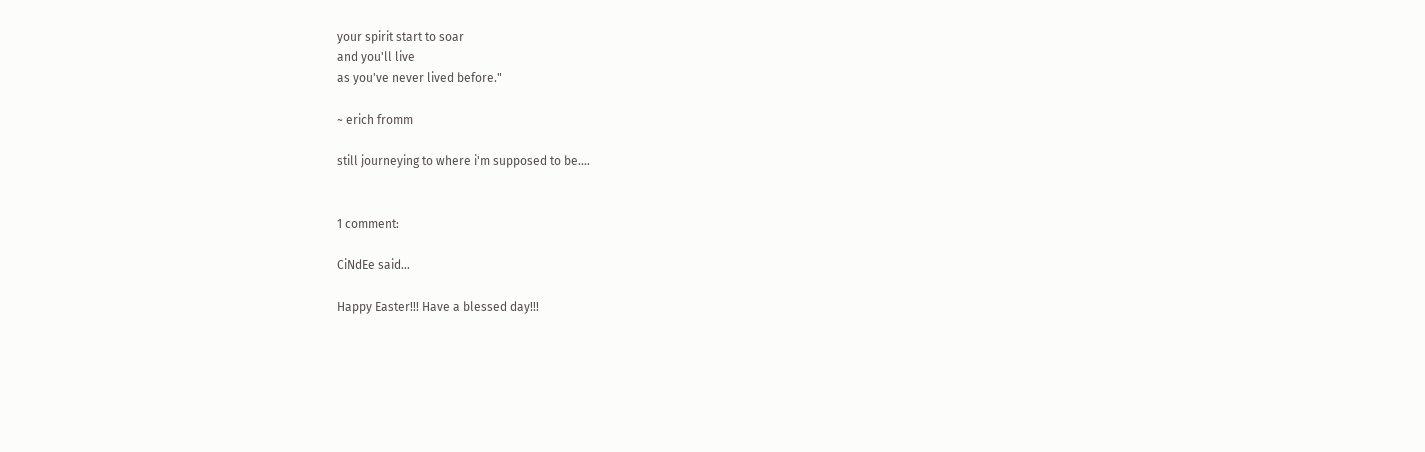your spirit start to soar
and you'll live
as you've never lived before."

~ erich fromm

still journeying to where i'm supposed to be....


1 comment:

CiNdEe said...

Happy Easter!!! Have a blessed day!!!